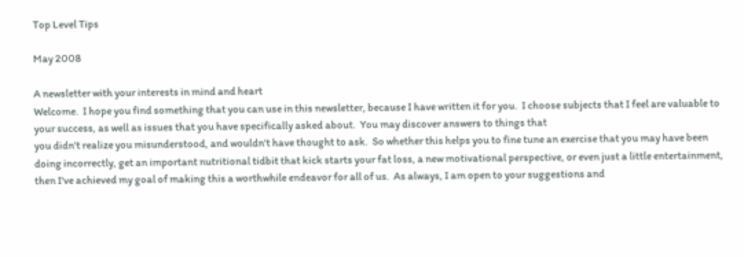Top Level Tips

May 2008

A newsletter with your interests in mind and heart
Welcome.  I hope you find something that you can use in this newsletter, because I have written it for you.  I choose subjects that I feel are valuable to your success, as well as issues that you have specifically asked about.  You may discover answers to things that
you didn't realize you misunderstood, and wouldn't have thought to ask.  So whether this helps you to fine tune an exercise that you may have been doing incorrectly, get an important nutritional tidbit that kick starts your fat loss, a new motivational perspective, or even just a little entertainment, then I've achieved my goal of making this a worthwhile endeavor for all of us.  As always, I am open to your suggestions and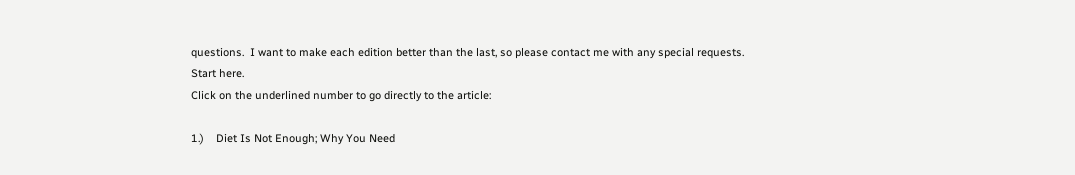questions.  I want to make each edition better than the last, so please contact me with any special requests.
Start here.
Click on the underlined number to go directly to the article:

1.)    Diet Is Not Enough; Why You Need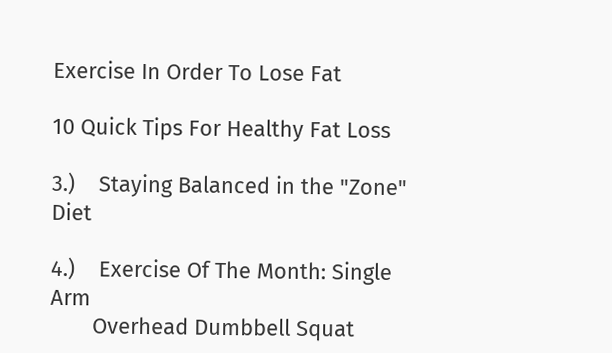Exercise In Order To Lose Fat

10 Quick Tips For Healthy Fat Loss

3.)    Staying Balanced in the "Zone" Diet

4.)    Exercise Of The Month: Single Arm
       Overhead Dumbbell Squat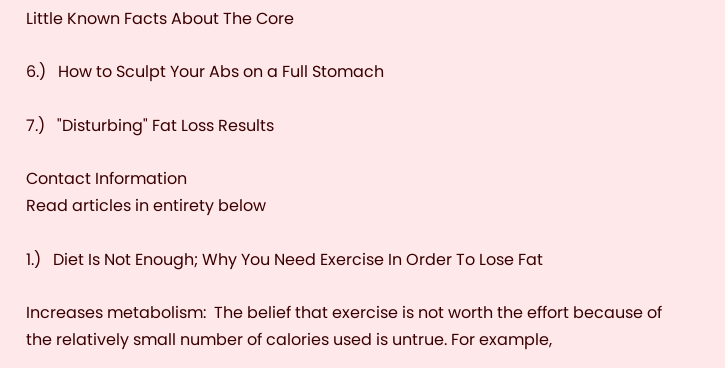Little Known Facts About The Core

6.)   How to Sculpt Your Abs on a Full Stomach

7.)   "Disturbing" Fat Loss Results

Contact Information
Read articles in entirety below

1.)   Diet Is Not Enough; Why You Need Exercise In Order To Lose Fat

Increases metabolism:  The belief that exercise is not worth the effort because of the relatively small number of calories used is untrue. For example,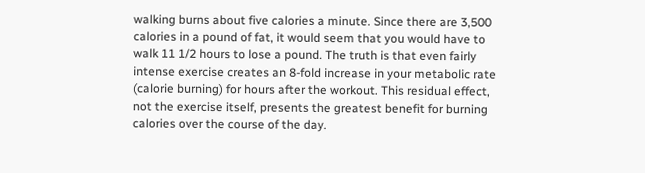walking burns about five calories a minute. Since there are 3,500 calories in a pound of fat, it would seem that you would have to walk 11 1/2 hours to lose a pound. The truth is that even fairly intense exercise creates an 8-fold increase in your metabolic rate (calorie burning) for hours after the workout. This residual effect, not the exercise itself, presents the greatest benefit for burning calories over the course of the day.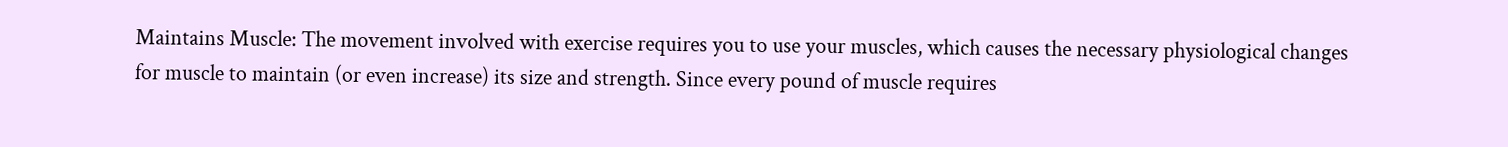Maintains Muscle: The movement involved with exercise requires you to use your muscles, which causes the necessary physiological changes for muscle to maintain (or even increase) its size and strength. Since every pound of muscle requires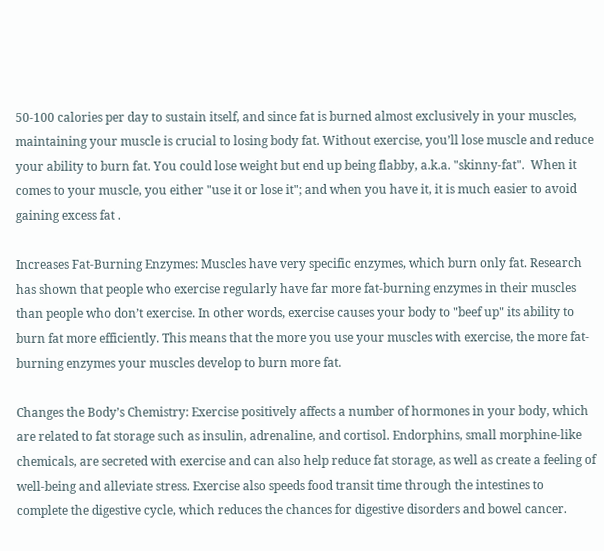50-100 calories per day to sustain itself, and since fat is burned almost exclusively in your muscles, maintaining your muscle is crucial to losing body fat. Without exercise, you’ll lose muscle and reduce your ability to burn fat. You could lose weight but end up being flabby, a.k.a. "skinny-fat".  When it comes to your muscle, you either "use it or lose it"; and when you have it, it is much easier to avoid gaining excess fat .

Increases Fat-Burning Enzymes: Muscles have very specific enzymes, which burn only fat. Research has shown that people who exercise regularly have far more fat-burning enzymes in their muscles than people who don’t exercise. In other words, exercise causes your body to "beef up" its ability to burn fat more efficiently. This means that the more you use your muscles with exercise, the more fat-burning enzymes your muscles develop to burn more fat.

Changes the Body’s Chemistry: Exercise positively affects a number of hormones in your body, which are related to fat storage such as insulin, adrenaline, and cortisol. Endorphins, small morphine-like chemicals, are secreted with exercise and can also help reduce fat storage, as well as create a feeling of well-being and alleviate stress. Exercise also speeds food transit time through the intestines to complete the digestive cycle, which reduces the chances for digestive disorders and bowel cancer.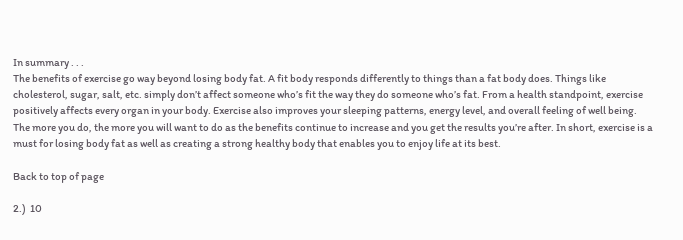In summary . . .
The benefits of exercise go way beyond losing body fat. A fit body responds differently to things than a fat body does. Things like cholesterol, sugar, salt, etc. simply don’t affect someone who’s fit the way they do someone who’s fat. From a health standpoint, exercise positively affects every organ in your body. Exercise also improves your sleeping patterns, energy level, and overall feeling of well being. The more you do, the more you will want to do as the benefits continue to increase and you get the results you’re after. In short, exercise is a must for losing body fat as well as creating a strong healthy body that enables you to enjoy life at its best.

Back to top of page

2.)  10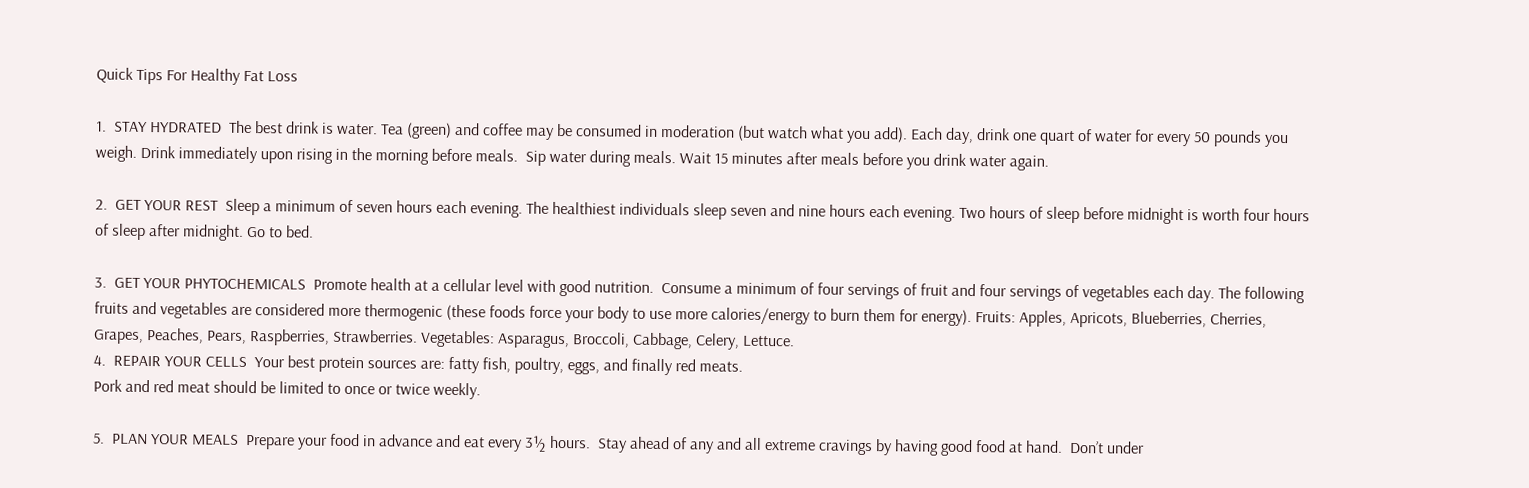Quick Tips For Healthy Fat Loss

1.  STAY HYDRATED  The best drink is water. Tea (green) and coffee may be consumed in moderation (but watch what you add). Each day, drink one quart of water for every 50 pounds you weigh. Drink immediately upon rising in the morning before meals.  Sip water during meals. Wait 15 minutes after meals before you drink water again.

2.  GET YOUR REST  Sleep a minimum of seven hours each evening. The healthiest individuals sleep seven and nine hours each evening. Two hours of sleep before midnight is worth four hours of sleep after midnight. Go to bed.

3.  GET YOUR PHYTOCHEMICALS  Promote health at a cellular level with good nutrition.  Consume a minimum of four servings of fruit and four servings of vegetables each day. The following fruits and vegetables are considered more thermogenic (these foods force your body to use more calories/energy to burn them for energy). Fruits: Apples, Apricots, Blueberries, Cherries, Grapes, Peaches, Pears, Raspberries, Strawberries. Vegetables: Asparagus, Broccoli, Cabbage, Celery, Lettuce.
4.  REPAIR YOUR CELLS  Your best protein sources are: fatty fish, poultry, eggs, and finally red meats.
Pork and red meat should be limited to once or twice weekly.

5.  PLAN YOUR MEALS  Prepare your food in advance and eat every 3½ hours.  Stay ahead of any and all extreme cravings by having good food at hand.  Don’t under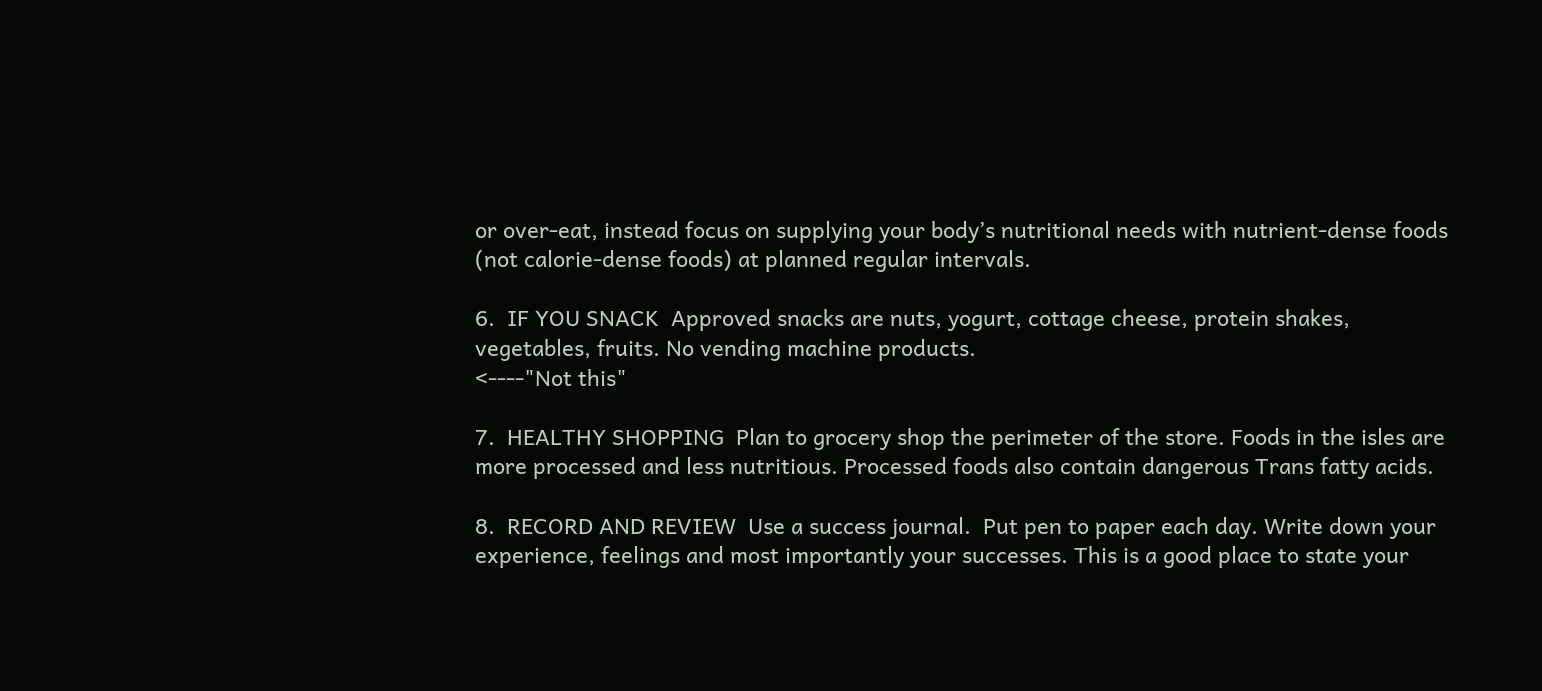or over-eat, instead focus on supplying your body’s nutritional needs with nutrient-dense foods (not calorie-dense foods) at planned regular intervals.

6.  IF YOU SNACK  Approved snacks are nuts, yogurt, cottage cheese, protein shakes, vegetables, fruits. No vending machine products.
<----"Not this"

7.  HEALTHY SHOPPING  Plan to grocery shop the perimeter of the store. Foods in the isles are more processed and less nutritious. Processed foods also contain dangerous Trans fatty acids.

8.  RECORD AND REVIEW  Use a success journal.  Put pen to paper each day. Write down your experience, feelings and most importantly your successes. This is a good place to state your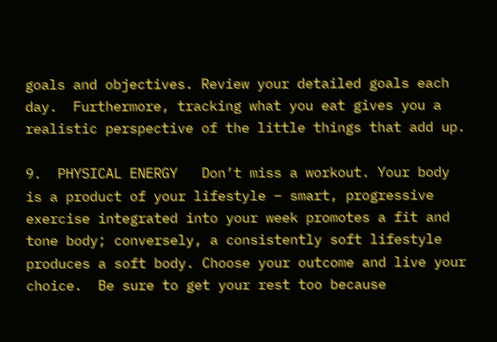goals and objectives. Review your detailed goals each day.  Furthermore, tracking what you eat gives you a realistic perspective of the little things that add up.

9.  PHYSICAL ENERGY   Don’t miss a workout. Your body is a product of your lifestyle – smart, progressive exercise integrated into your week promotes a fit and tone body; conversely, a consistently soft lifestyle produces a soft body. Choose your outcome and live your choice.  Be sure to get your rest too because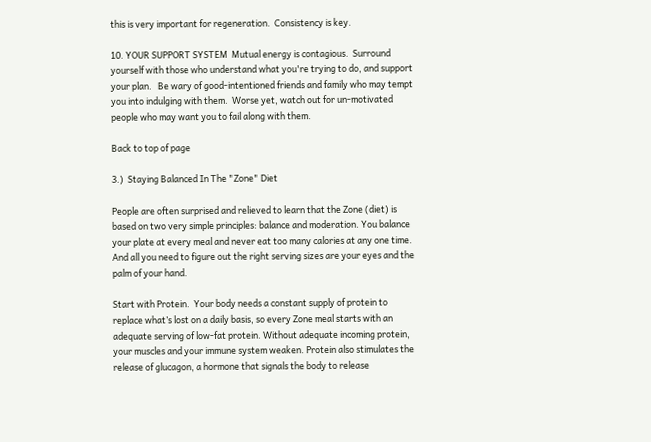this is very important for regeneration.  Consistency is key.

10. YOUR SUPPORT SYSTEM  Mutual energy is contagious.  Surround yourself with those who understand what you're trying to do, and support your plan.   Be wary of good-intentioned friends and family who may tempt you into indulging with them.  Worse yet, watch out for un-motivated people who may want you to fail along with them.

Back to top of page

3.)  Staying Balanced In The "Zone" Diet

People are often surprised and relieved to learn that the Zone (diet) is based on two very simple principles: balance and moderation. You balance your plate at every meal and never eat too many calories at any one time. And all you need to figure out the right serving sizes are your eyes and the palm of your hand.

Start with Protein.  Your body needs a constant supply of protein to replace what’s lost on a daily basis, so every Zone meal starts with an adequate serving of low-fat protein. Without adequate incoming protein, your muscles and your immune system weaken. Protein also stimulates the release of glucagon, a hormone that signals the body to release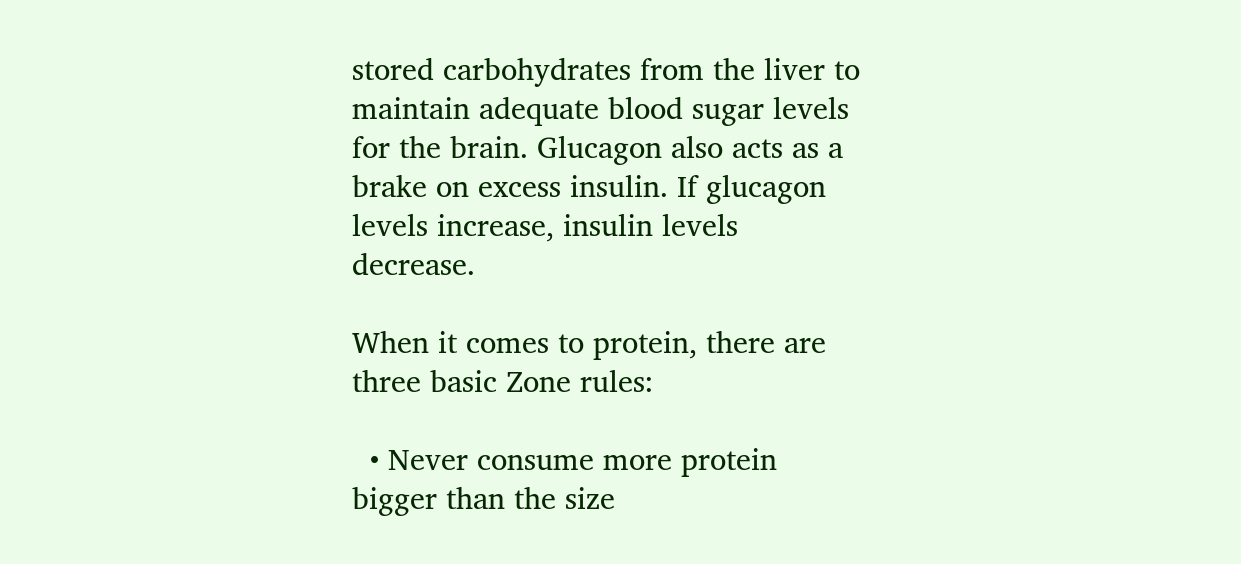stored carbohydrates from the liver to maintain adequate blood sugar levels for the brain. Glucagon also acts as a brake on excess insulin. If glucagon levels increase, insulin levels decrease.

When it comes to protein, there are three basic Zone rules:

  • Never consume more protein bigger than the size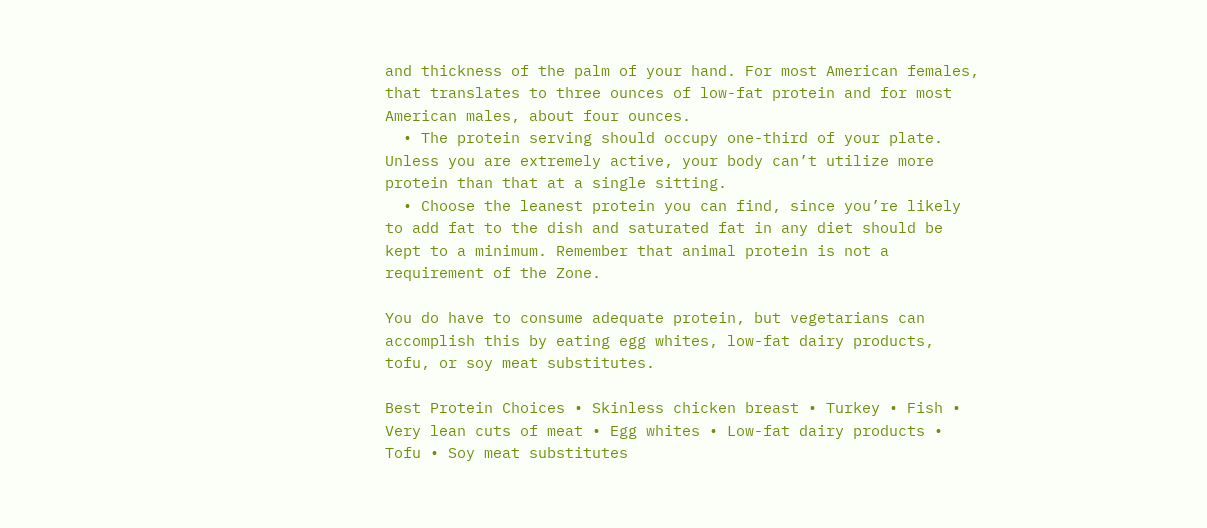and thickness of the palm of your hand. For most American females, that translates to three ounces of low-fat protein and for most American males, about four ounces.
  • The protein serving should occupy one-third of your plate. Unless you are extremely active, your body can’t utilize more protein than that at a single sitting.
  • Choose the leanest protein you can find, since you’re likely to add fat to the dish and saturated fat in any diet should be kept to a minimum. Remember that animal protein is not a requirement of the Zone.

You do have to consume adequate protein, but vegetarians can accomplish this by eating egg whites, low-fat dairy products, tofu, or soy meat substitutes.

Best Protein Choices • Skinless chicken breast • Turkey • Fish • Very lean cuts of meat • Egg whites • Low-fat dairy products • Tofu • Soy meat substitutes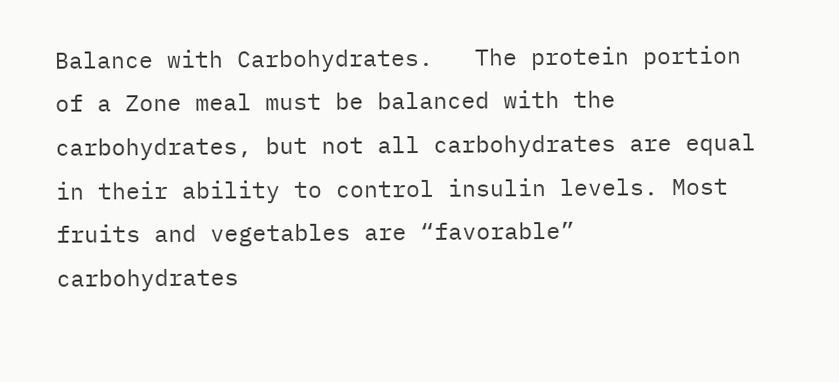Balance with Carbohydrates.   The protein portion of a Zone meal must be balanced with the carbohydrates, but not all carbohydrates are equal in their ability to control insulin levels. Most fruits and vegetables are “favorable” carbohydrates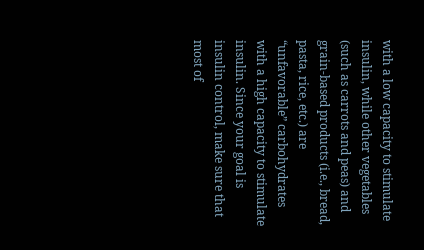with a low capacity to stimulate insulin, while other vegetables (such as carrots and peas) and grain-based products (i.e., bread, pasta, rice, etc.) are “unfavorable” carbohydrates with a high capacity to stimulate insulin. Since your goal is insulin control, make sure that most of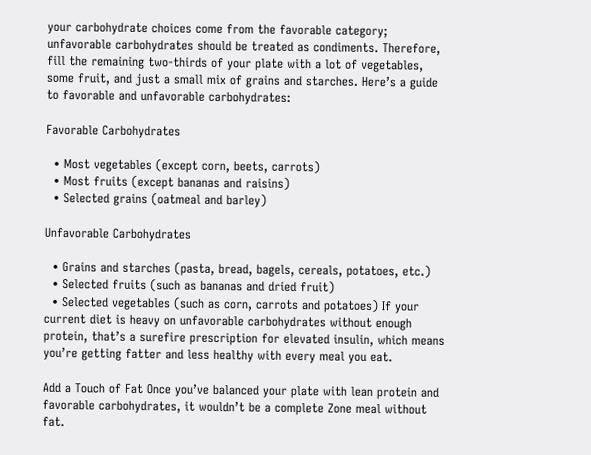your carbohydrate choices come from the favorable category; unfavorable carbohydrates should be treated as condiments. Therefore, fill the remaining two-thirds of your plate with a lot of vegetables, some fruit, and just a small mix of grains and starches. Here’s a guide to favorable and unfavorable carbohydrates:

Favorable Carbohydrates

  • Most vegetables (except corn, beets, carrots)
  • Most fruits (except bananas and raisins)
  • Selected grains (oatmeal and barley)

Unfavorable Carbohydrates

  • Grains and starches (pasta, bread, bagels, cereals, potatoes, etc.)
  • Selected fruits (such as bananas and dried fruit)
  • Selected vegetables (such as corn, carrots and potatoes) If your current diet is heavy on unfavorable carbohydrates without enough protein, that’s a surefire prescription for elevated insulin, which means you’re getting fatter and less healthy with every meal you eat.

Add a Touch of Fat Once you’ve balanced your plate with lean protein and favorable carbohydrates, it wouldn’t be a complete Zone meal without fat.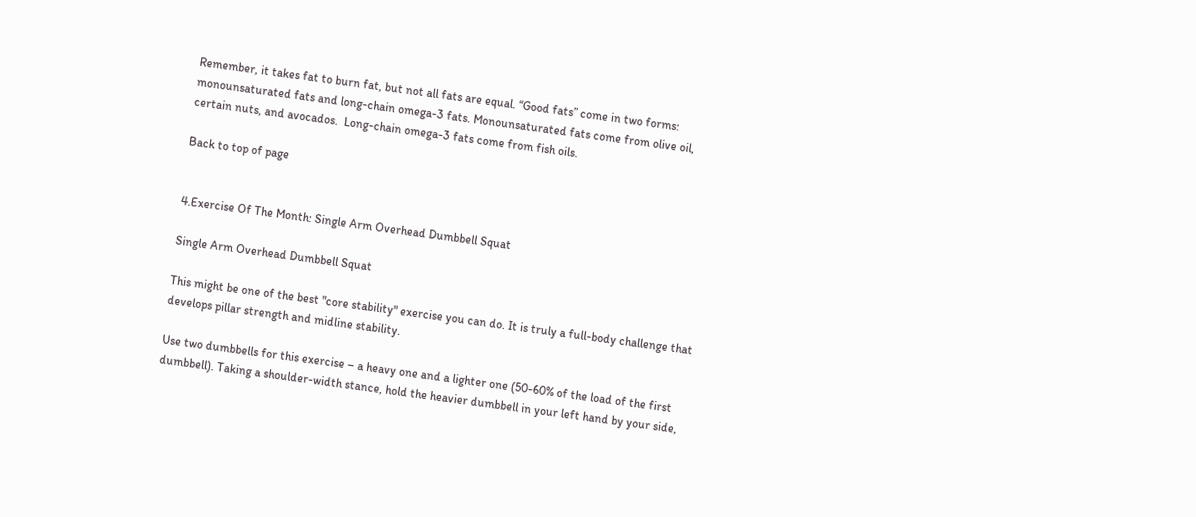Remember, it takes fat to burn fat, but not all fats are equal. “Good fats” come in two forms: monounsaturated fats and long-chain omega-3 fats. Monounsaturated fats come from olive oil, certain nuts, and avocados.  Long-chain omega-3 fats come from fish oils.

Back to top of page


4.Exercise Of The Month: Single Arm Overhead Dumbbell Squat

Single Arm Overhead Dumbbell Squat

This might be one of the best "core stability" exercise you can do. It is truly a full-body challenge that develops pillar strength and midline stability.

Use two dumbbells for this exercise – a heavy one and a lighter one (50-60% of the load of the first dumbbell). Taking a shoulder-width stance, hold the heavier dumbbell in your left hand by your side,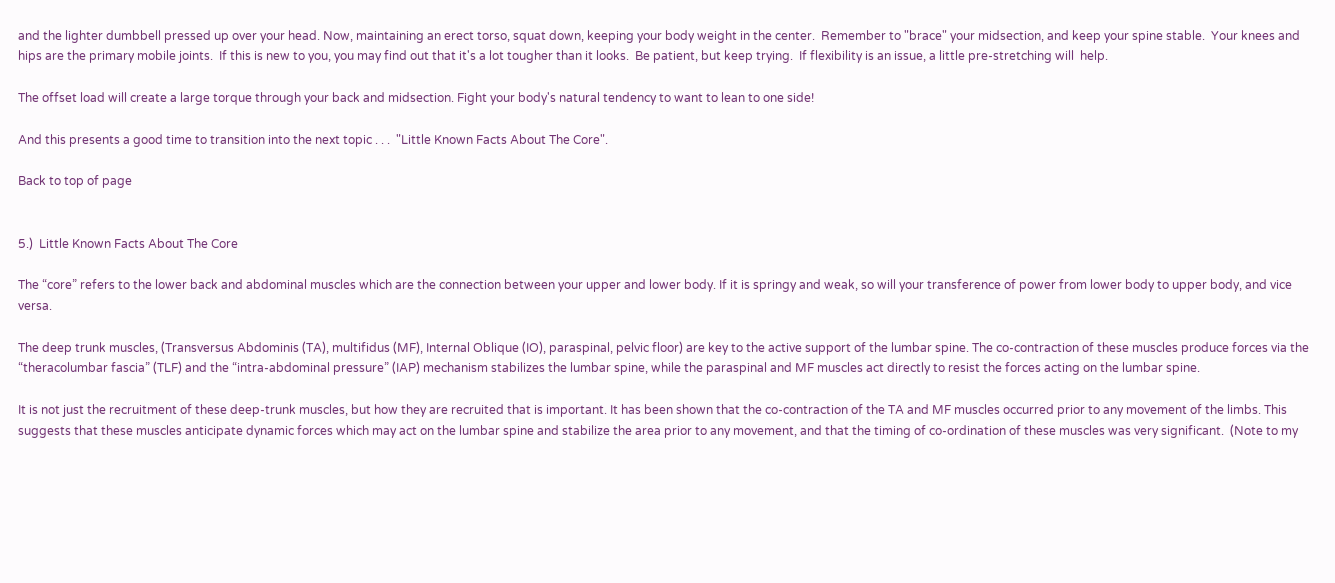and the lighter dumbbell pressed up over your head. Now, maintaining an erect torso, squat down, keeping your body weight in the center.  Remember to "brace" your midsection, and keep your spine stable.  Your knees and hips are the primary mobile joints.  If this is new to you, you may find out that it's a lot tougher than it looks.  Be patient, but keep trying.  If flexibility is an issue, a little pre-stretching will  help.

The offset load will create a large torque through your back and midsection. Fight your body's natural tendency to want to lean to one side!

And this presents a good time to transition into the next topic . . .  "Little Known Facts About The Core".

Back to top of page


5.)  Little Known Facts About The Core

The “core” refers to the lower back and abdominal muscles which are the connection between your upper and lower body. If it is springy and weak, so will your transference of power from lower body to upper body, and vice versa.

The deep trunk muscles, (Transversus Abdominis (TA), multifidus (MF), Internal Oblique (IO), paraspinal, pelvic floor) are key to the active support of the lumbar spine. The co-contraction of these muscles produce forces via the “theracolumbar fascia” (TLF) and the “intra-abdominal pressure” (IAP) mechanism stabilizes the lumbar spine, while the paraspinal and MF muscles act directly to resist the forces acting on the lumbar spine.

It is not just the recruitment of these deep-trunk muscles, but how they are recruited that is important. It has been shown that the co-contraction of the TA and MF muscles occurred prior to any movement of the limbs. This suggests that these muscles anticipate dynamic forces which may act on the lumbar spine and stabilize the area prior to any movement, and that the timing of co-ordination of these muscles was very significant.  (Note to my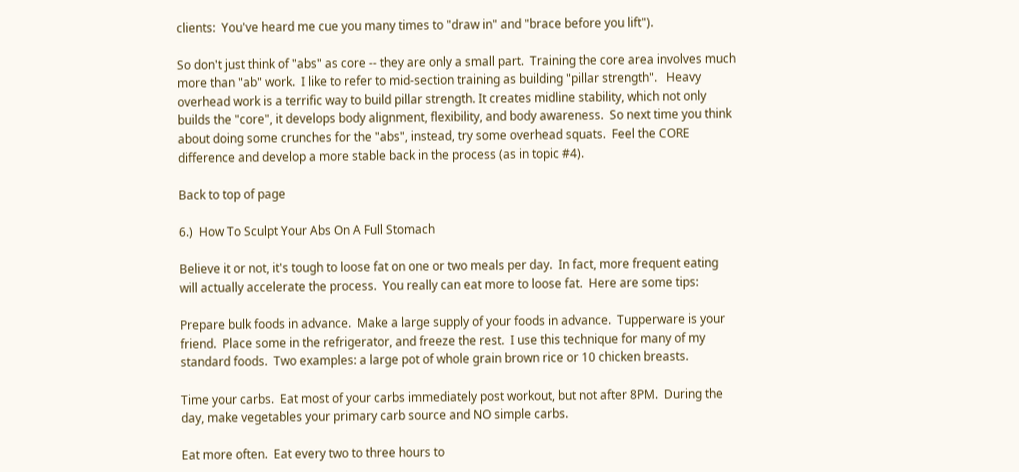clients:  You've heard me cue you many times to "draw in" and "brace before you lift").

So don't just think of "abs" as core -- they are only a small part.  Training the core area involves much more than "ab" work.  I like to refer to mid-section training as building "pillar strength".   Heavy overhead work is a terrific way to build pillar strength. It creates midline stability, which not only builds the "core", it develops body alignment, flexibility, and body awareness.  So next time you think about doing some crunches for the "abs", instead, try some overhead squats.  Feel the CORE difference and develop a more stable back in the process (as in topic #4).

Back to top of page

6.)  How To Sculpt Your Abs On A Full Stomach

Believe it or not, it's tough to loose fat on one or two meals per day.  In fact, more frequent eating will actually accelerate the process.  You really can eat more to loose fat.  Here are some tips:

Prepare bulk foods in advance.  Make a large supply of your foods in advance.  Tupperware is your friend.  Place some in the refrigerator, and freeze the rest.  I use this technique for many of my standard foods.  Two examples: a large pot of whole grain brown rice or 10 chicken breasts.

Time your carbs.  Eat most of your carbs immediately post workout, but not after 8PM.  During the day, make vegetables your primary carb source and NO simple carbs.

Eat more often.  Eat every two to three hours to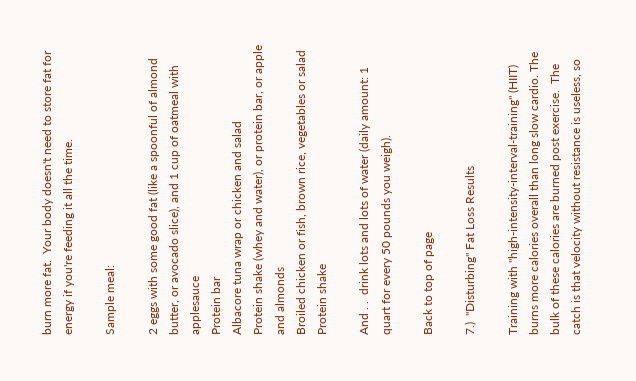burn more fat.  Your body doesn't need to store fat for energy if you're feeding it all the time.

Sample meal:

2 eggs with some good fat (like a spoonful of almond butter, or avocado slice), and 1 cup of oatmeal with applesauce
Protein bar
Albacore tuna wrap or chicken and salad
Protein shake (whey and water), or protein bar, or apple and almonds
Broiled chicken or fish, brown rice, vegetables or salad
Protein shake

And . .  drink lots and lots of water (daily amount: 1 quart for every 50 pounds you weigh).

Back to top of page

7.)  "Disturbing" Fat Loss Results

Training with "high-intensity-interval-training" (HIIT) burns more calories overall than long slow cardio. The bulk of these calories are burned post exercise.  The catch is that velocity without resistance is useless, so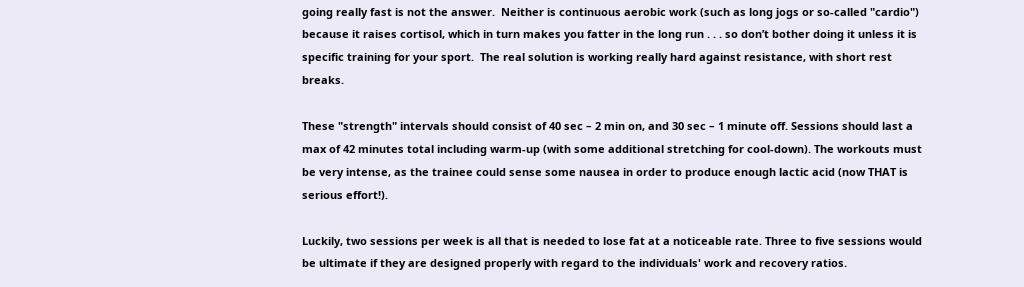going really fast is not the answer.  Neither is continuous aerobic work (such as long jogs or so-called "cardio") because it raises cortisol, which in turn makes you fatter in the long run . . . so don’t bother doing it unless it is specific training for your sport.  The real solution is working really hard against resistance, with short rest breaks.

These "strength" intervals should consist of 40 sec – 2 min on, and 30 sec – 1 minute off. Sessions should last a max of 42 minutes total including warm-up (with some additional stretching for cool-down). The workouts must be very intense, as the trainee could sense some nausea in order to produce enough lactic acid (now THAT is serious effort!).

Luckily, two sessions per week is all that is needed to lose fat at a noticeable rate. Three to five sessions would be ultimate if they are designed properly with regard to the individuals' work and recovery ratios.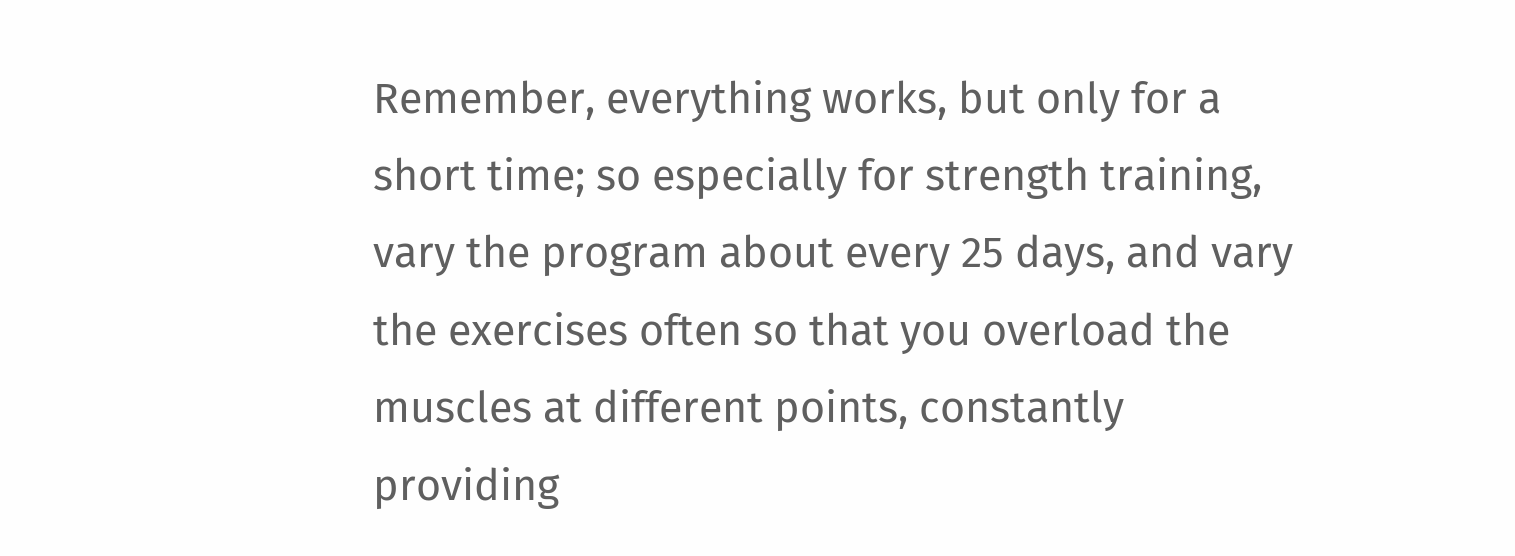Remember, everything works, but only for a short time; so especially for strength training, vary the program about every 25 days, and vary the exercises often so that you overload the muscles at different points, constantly providing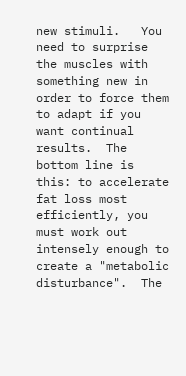new stimuli.   You need to surprise the muscles with something new in order to force them to adapt if you want continual results.  The bottom line is this: to accelerate fat loss most efficiently, you must work out intensely enough to create a "metabolic disturbance".  The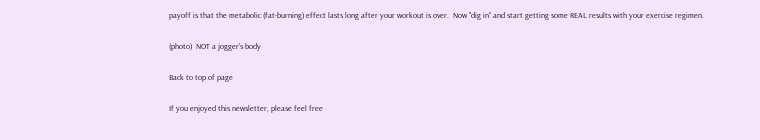payoff is that the metabolic (fat-burning) effect lasts long after your workout is over.  Now "dig in" and start getting some REAL results with your exercise regimen.

(photo)  NOT a jogger's body

Back to top of page

If you enjoyed this newsletter, please feel free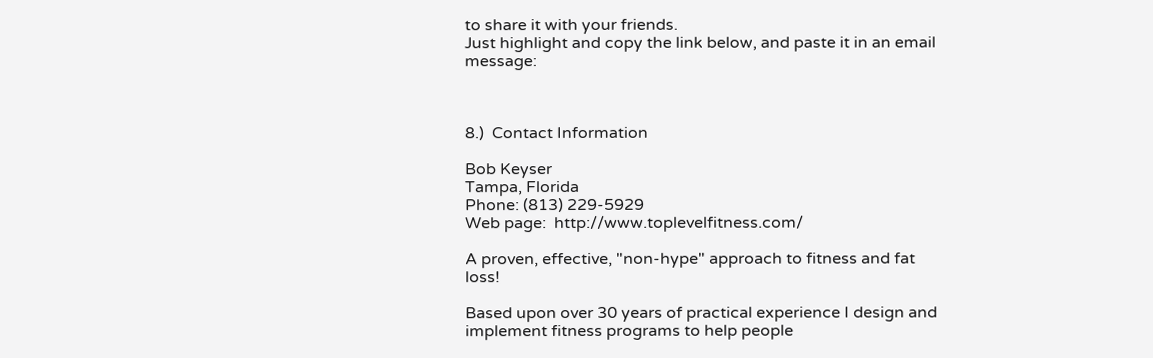to share it with your friends.
Just highlight and copy the link below, and paste it in an email message:



8.)  Contact Information

Bob Keyser
Tampa, Florida
Phone: (813) 229-5929
Web page:  http://www.toplevelfitness.com/

A proven, effective, "non-hype" approach to fitness and fat loss!

Based upon over 30 years of practical experience I design and implement fitness programs to help people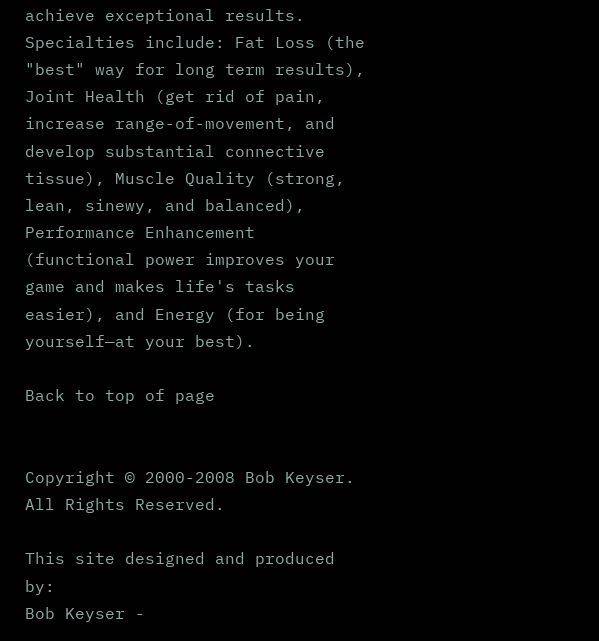achieve exceptional results. Specialties include: Fat Loss (the "best" way for long term results), Joint Health (get rid of pain, increase range-of-movement, and develop substantial connective tissue), Muscle Quality (strong, lean, sinewy, and balanced), Performance Enhancement (functional power improves your game and makes life's tasks easier), and Energy (for being yourself—at your best).

Back to top of page


Copyright © 2000-2008 Bob Keyser. All Rights Reserved.

This site designed and produced by:
Bob Keyser -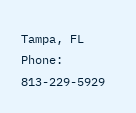Tampa, FL
Phone: 813-229-5929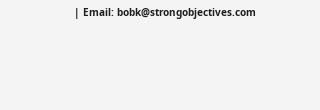| Email: bobk@strongobjectives.com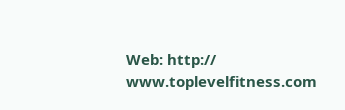Web: http:// www.toplevelfitness.com